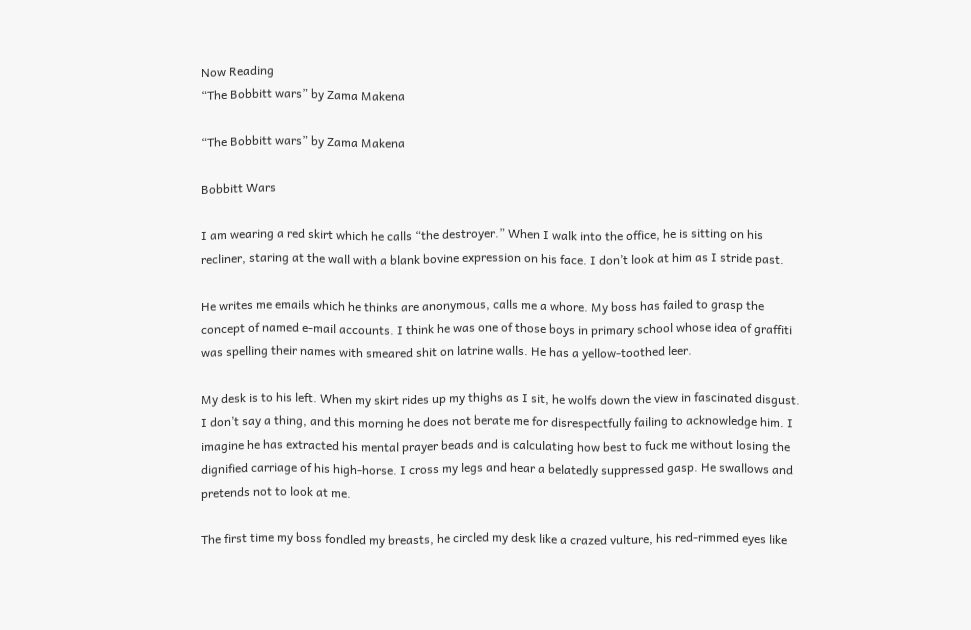Now Reading
“The Bobbitt wars” by Zama Makena

“The Bobbitt wars” by Zama Makena

Bobbitt Wars

I am wearing a red skirt which he calls “the destroyer.” When I walk into the office, he is sitting on his recliner, staring at the wall with a blank bovine expression on his face. I don’t look at him as I stride past.

He writes me emails which he thinks are anonymous, calls me a whore. My boss has failed to grasp the concept of named e-mail accounts. I think he was one of those boys in primary school whose idea of graffiti was spelling their names with smeared shit on latrine walls. He has a yellow-toothed leer.

My desk is to his left. When my skirt rides up my thighs as I sit, he wolfs down the view in fascinated disgust. I don’t say a thing, and this morning he does not berate me for disrespectfully failing to acknowledge him. I imagine he has extracted his mental prayer beads and is calculating how best to fuck me without losing the dignified carriage of his high-horse. I cross my legs and hear a belatedly suppressed gasp. He swallows and pretends not to look at me.

The first time my boss fondled my breasts, he circled my desk like a crazed vulture, his red-rimmed eyes like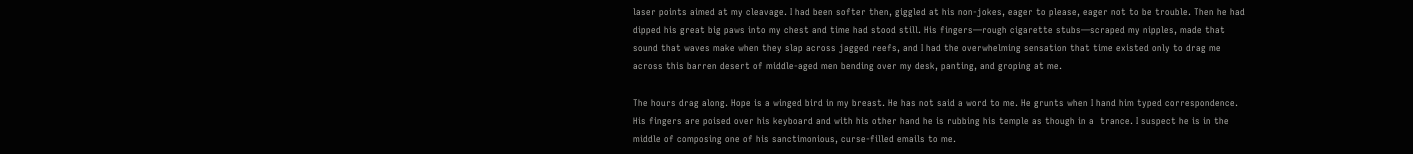laser points aimed at my cleavage. I had been softer then, giggled at his non-jokes, eager to please, eager not to be trouble. Then he had dipped his great big paws into my chest and time had stood still. His fingers—rough cigarette stubs—scraped my nipples, made that sound that waves make when they slap across jagged reefs, and I had the overwhelming sensation that time existed only to drag me across this barren desert of middle-aged men bending over my desk, panting, and groping at me.

The hours drag along. Hope is a winged bird in my breast. He has not said a word to me. He grunts when I hand him typed correspondence. His fingers are poised over his keyboard and with his other hand he is rubbing his temple as though in a  trance. I suspect he is in the middle of composing one of his sanctimonious, curse-filled emails to me.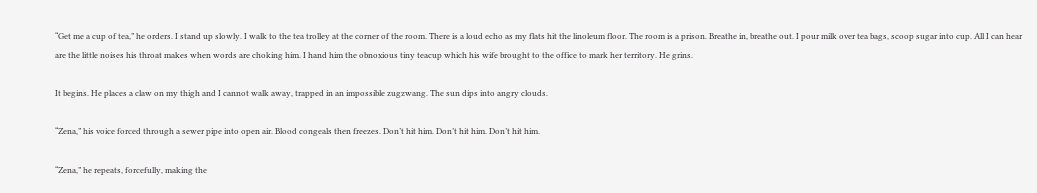“Get me a cup of tea,” he orders. I stand up slowly. I walk to the tea trolley at the corner of the room. There is a loud echo as my flats hit the linoleum floor. The room is a prison. Breathe in, breathe out. I pour milk over tea bags, scoop sugar into cup. All I can hear are the little noises his throat makes when words are choking him. I hand him the obnoxious tiny teacup which his wife brought to the office to mark her territory. He grins.

It begins. He places a claw on my thigh and I cannot walk away, trapped in an impossible zugzwang. The sun dips into angry clouds.

“Zena,” his voice forced through a sewer pipe into open air. Blood congeals then freezes. Don’t hit him. Don’t hit him. Don’t hit him.

“Zena,” he repeats, forcefully, making the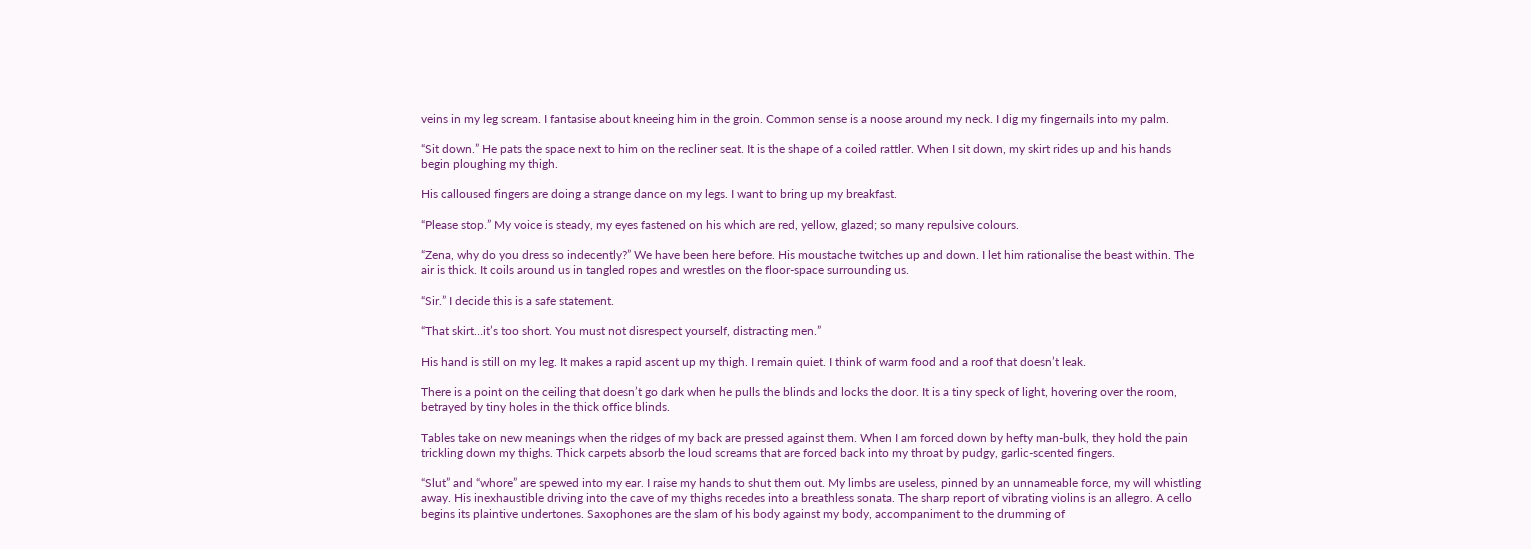veins in my leg scream. I fantasise about kneeing him in the groin. Common sense is a noose around my neck. I dig my fingernails into my palm.

“Sit down.” He pats the space next to him on the recliner seat. It is the shape of a coiled rattler. When I sit down, my skirt rides up and his hands begin ploughing my thigh.

His calloused fingers are doing a strange dance on my legs. I want to bring up my breakfast.

“Please stop.” My voice is steady, my eyes fastened on his which are red, yellow, glazed; so many repulsive colours.

“Zena, why do you dress so indecently?” We have been here before. His moustache twitches up and down. I let him rationalise the beast within. The air is thick. It coils around us in tangled ropes and wrestles on the floor-space surrounding us.

“Sir.” I decide this is a safe statement.

“That skirt…it’s too short. You must not disrespect yourself, distracting men.”

His hand is still on my leg. It makes a rapid ascent up my thigh. I remain quiet. I think of warm food and a roof that doesn’t leak.

There is a point on the ceiling that doesn’t go dark when he pulls the blinds and locks the door. It is a tiny speck of light, hovering over the room, betrayed by tiny holes in the thick office blinds.

Tables take on new meanings when the ridges of my back are pressed against them. When I am forced down by hefty man-bulk, they hold the pain trickling down my thighs. Thick carpets absorb the loud screams that are forced back into my throat by pudgy, garlic-scented fingers.

“Slut” and “whore” are spewed into my ear. I raise my hands to shut them out. My limbs are useless, pinned by an unnameable force, my will whistling away. His inexhaustible driving into the cave of my thighs recedes into a breathless sonata. The sharp report of vibrating violins is an allegro. A cello begins its plaintive undertones. Saxophones are the slam of his body against my body, accompaniment to the drumming of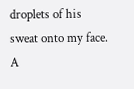droplets of his sweat onto my face. A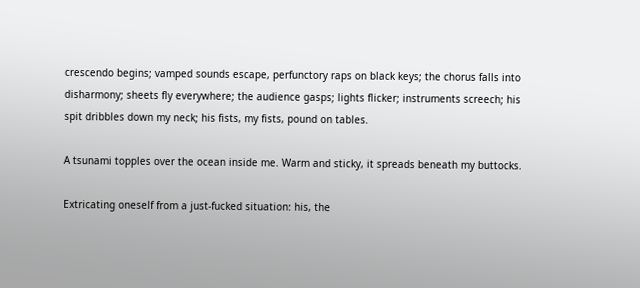crescendo begins; vamped sounds escape, perfunctory raps on black keys; the chorus falls into disharmony; sheets fly everywhere; the audience gasps; lights flicker; instruments screech; his spit dribbles down my neck; his fists, my fists, pound on tables.

A tsunami topples over the ocean inside me. Warm and sticky, it spreads beneath my buttocks.

Extricating oneself from a just-fucked situation: his, the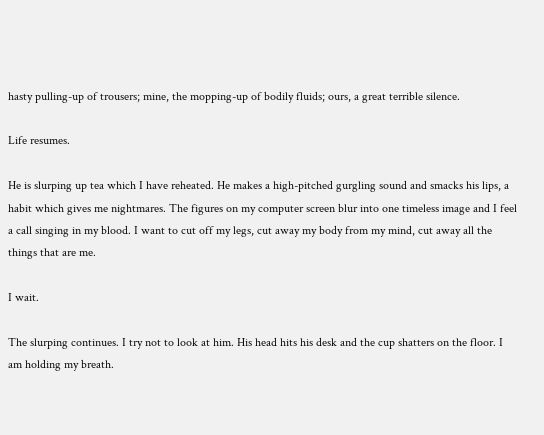hasty pulling-up of trousers; mine, the mopping-up of bodily fluids; ours, a great terrible silence.

Life resumes.

He is slurping up tea which I have reheated. He makes a high-pitched gurgling sound and smacks his lips, a habit which gives me nightmares. The figures on my computer screen blur into one timeless image and I feel a call singing in my blood. I want to cut off my legs, cut away my body from my mind, cut away all the things that are me.

I wait.

The slurping continues. I try not to look at him. His head hits his desk and the cup shatters on the floor. I am holding my breath.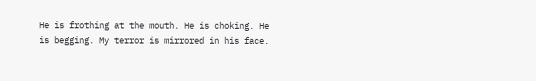He is frothing at the mouth. He is choking. He is begging. My terror is mirrored in his face.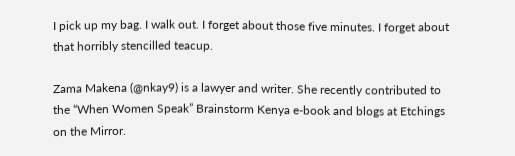I pick up my bag. I walk out. I forget about those five minutes. I forget about that horribly stencilled teacup.

Zama Makena (@nkay9) is a lawyer and writer. She recently contributed to the “When Women Speak” Brainstorm Kenya e-book and blogs at Etchings on the Mirror.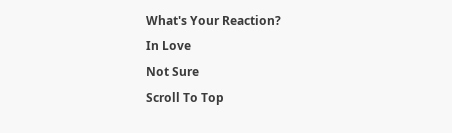What's Your Reaction?
In Love
Not Sure
Scroll To Top